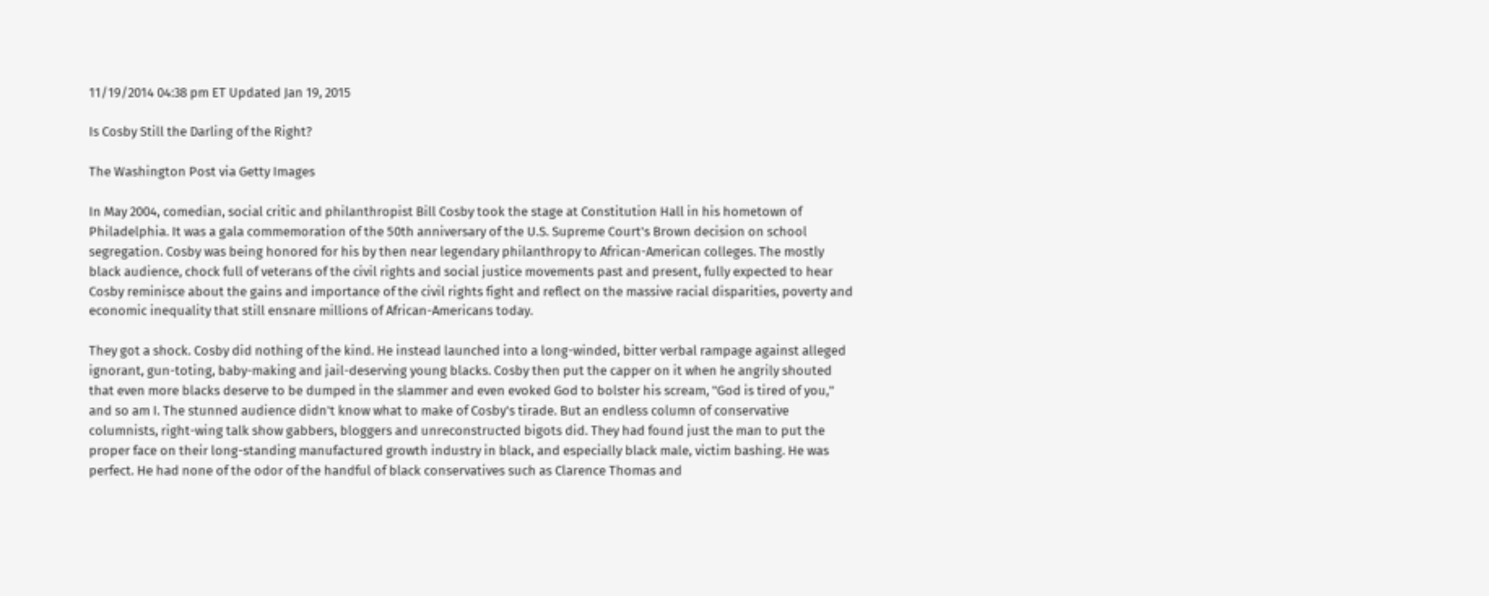11/19/2014 04:38 pm ET Updated Jan 19, 2015

Is Cosby Still the Darling of the Right?

The Washington Post via Getty Images

In May 2004, comedian, social critic and philanthropist Bill Cosby took the stage at Constitution Hall in his hometown of Philadelphia. It was a gala commemoration of the 50th anniversary of the U.S. Supreme Court's Brown decision on school segregation. Cosby was being honored for his by then near legendary philanthropy to African-American colleges. The mostly black audience, chock full of veterans of the civil rights and social justice movements past and present, fully expected to hear Cosby reminisce about the gains and importance of the civil rights fight and reflect on the massive racial disparities, poverty and economic inequality that still ensnare millions of African-Americans today.

They got a shock. Cosby did nothing of the kind. He instead launched into a long-winded, bitter verbal rampage against alleged ignorant, gun-toting, baby-making and jail-deserving young blacks. Cosby then put the capper on it when he angrily shouted that even more blacks deserve to be dumped in the slammer and even evoked God to bolster his scream, "God is tired of you," and so am I. The stunned audience didn't know what to make of Cosby's tirade. But an endless column of conservative columnists, right-wing talk show gabbers, bloggers and unreconstructed bigots did. They had found just the man to put the proper face on their long-standing manufactured growth industry in black, and especially black male, victim bashing. He was perfect. He had none of the odor of the handful of black conservatives such as Clarence Thomas and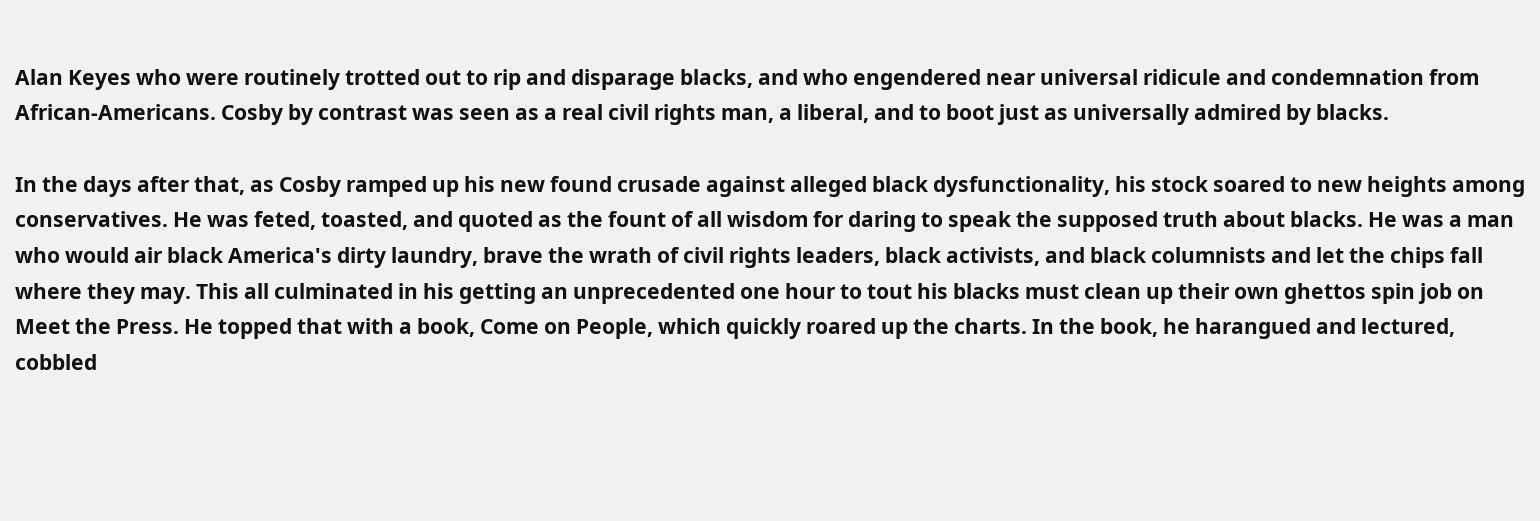Alan Keyes who were routinely trotted out to rip and disparage blacks, and who engendered near universal ridicule and condemnation from African-Americans. Cosby by contrast was seen as a real civil rights man, a liberal, and to boot just as universally admired by blacks.

In the days after that, as Cosby ramped up his new found crusade against alleged black dysfunctionality, his stock soared to new heights among conservatives. He was feted, toasted, and quoted as the fount of all wisdom for daring to speak the supposed truth about blacks. He was a man who would air black America's dirty laundry, brave the wrath of civil rights leaders, black activists, and black columnists and let the chips fall where they may. This all culminated in his getting an unprecedented one hour to tout his blacks must clean up their own ghettos spin job on Meet the Press. He topped that with a book, Come on People, which quickly roared up the charts. In the book, he harangued and lectured, cobbled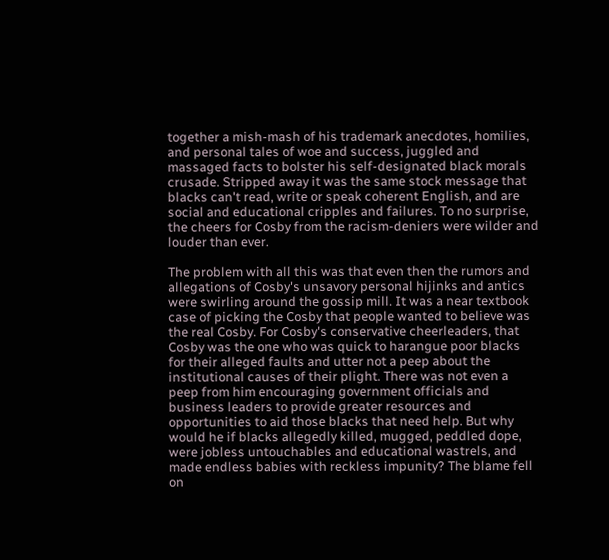together a mish-mash of his trademark anecdotes, homilies, and personal tales of woe and success, juggled and massaged facts to bolster his self-designated black morals crusade. Stripped away it was the same stock message that blacks can't read, write or speak coherent English, and are social and educational cripples and failures. To no surprise, the cheers for Cosby from the racism-deniers were wilder and louder than ever.

The problem with all this was that even then the rumors and allegations of Cosby's unsavory personal hijinks and antics were swirling around the gossip mill. It was a near textbook case of picking the Cosby that people wanted to believe was the real Cosby. For Cosby's conservative cheerleaders, that Cosby was the one who was quick to harangue poor blacks for their alleged faults and utter not a peep about the institutional causes of their plight. There was not even a peep from him encouraging government officials and business leaders to provide greater resources and opportunities to aid those blacks that need help. But why would he if blacks allegedly killed, mugged, peddled dope, were jobless untouchables and educational wastrels, and made endless babies with reckless impunity? The blame fell on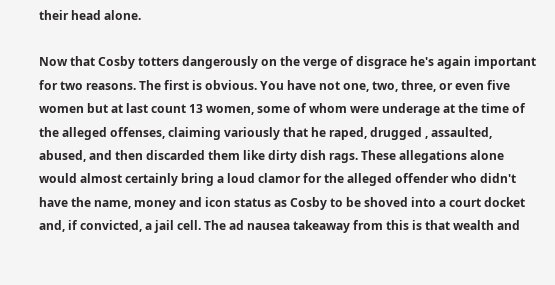their head alone.

Now that Cosby totters dangerously on the verge of disgrace he's again important for two reasons. The first is obvious. You have not one, two, three, or even five women but at last count 13 women, some of whom were underage at the time of the alleged offenses, claiming variously that he raped, drugged , assaulted, abused, and then discarded them like dirty dish rags. These allegations alone would almost certainly bring a loud clamor for the alleged offender who didn't have the name, money and icon status as Cosby to be shoved into a court docket and, if convicted, a jail cell. The ad nausea takeaway from this is that wealth and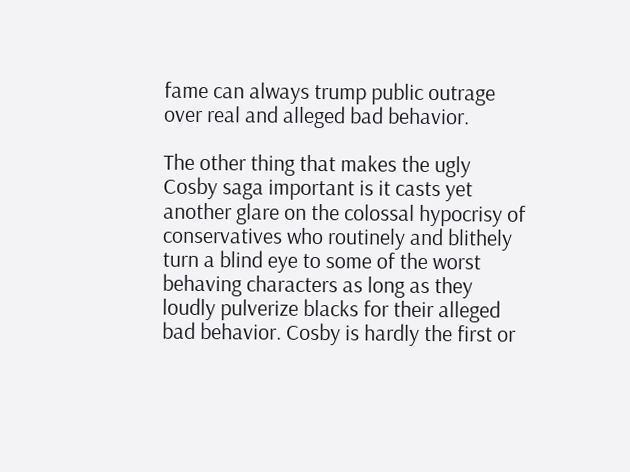fame can always trump public outrage over real and alleged bad behavior.

The other thing that makes the ugly Cosby saga important is it casts yet another glare on the colossal hypocrisy of conservatives who routinely and blithely turn a blind eye to some of the worst behaving characters as long as they loudly pulverize blacks for their alleged bad behavior. Cosby is hardly the first or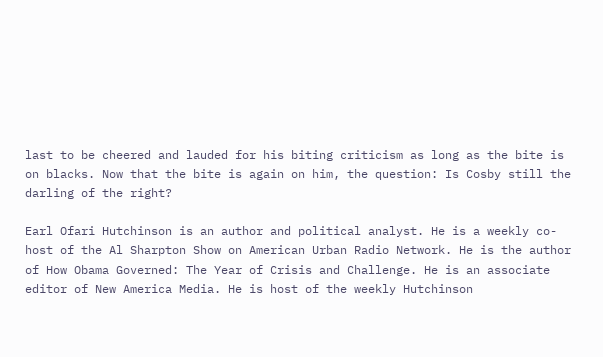last to be cheered and lauded for his biting criticism as long as the bite is on blacks. Now that the bite is again on him, the question: Is Cosby still the darling of the right?

Earl Ofari Hutchinson is an author and political analyst. He is a weekly co-host of the Al Sharpton Show on American Urban Radio Network. He is the author of How Obama Governed: The Year of Crisis and Challenge. He is an associate editor of New America Media. He is host of the weekly Hutchinson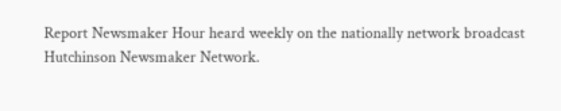Report Newsmaker Hour heard weekly on the nationally network broadcast Hutchinson Newsmaker Network.